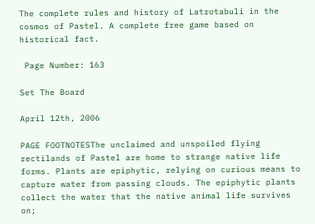The complete rules and history of Latrotabuli in the cosmos of Pastel. A complete free game based on historical fact.

 Page Number: 163

Set The Board

April 12th, 2006

PAGE FOOTNOTESThe unclaimed and unspoiled flying rectilands of Pastel are home to strange native life forms. Plants are epiphytic, relying on curious means to capture water from passing clouds. The epiphytic plants collect the water that the native animal life survives on;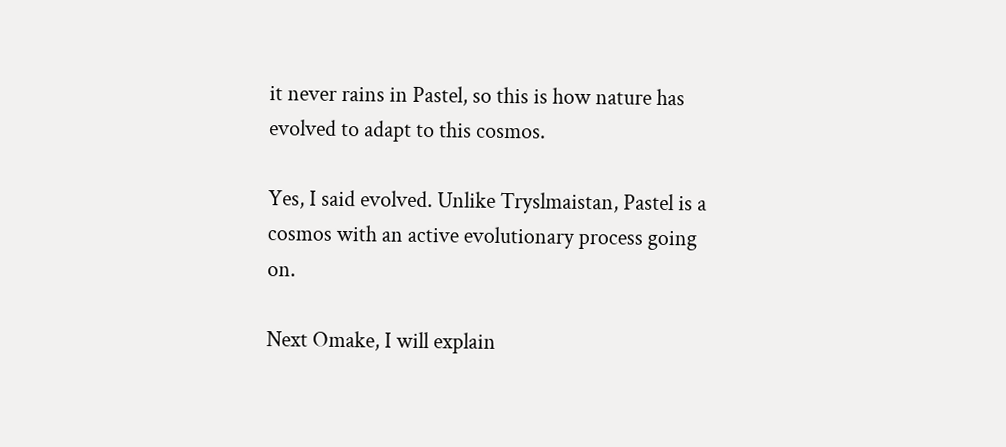it never rains in Pastel, so this is how nature has evolved to adapt to this cosmos.

Yes, I said evolved. Unlike Tryslmaistan, Pastel is a cosmos with an active evolutionary process going on.

Next Omake, I will explain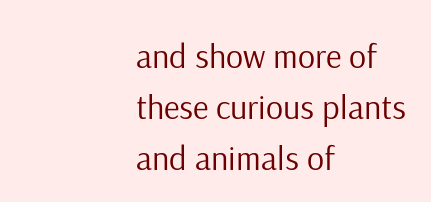and show more of these curious plants and animals of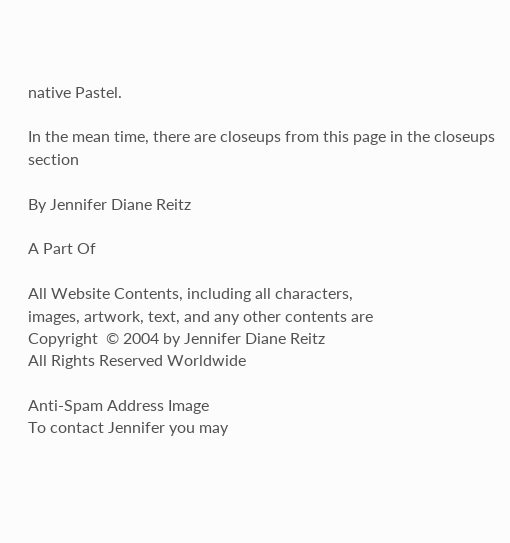native Pastel.

In the mean time, there are closeups from this page in the closeups section

By Jennifer Diane Reitz

A Part Of

All Website Contents, including all characters,
images, artwork, text, and any other contents are
Copyright  © 2004 by Jennifer Diane Reitz
All Rights Reserved Worldwide

Anti-Spam Address Image
To contact Jennifer you may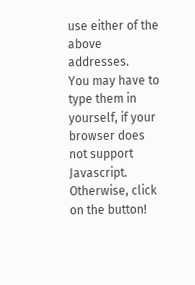use either of the above addresses.
You may have to type them in yourself, if your browser does
not support Javascript. Otherwise, click on the button!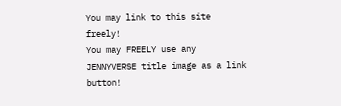You may link to this site freely!
You may FREELY use any JENNYVERSE title image as a link button!